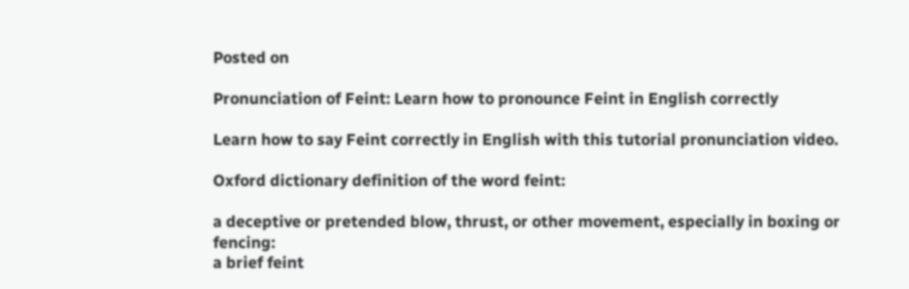Posted on

Pronunciation of Feint: Learn how to pronounce Feint in English correctly

Learn how to say Feint correctly in English with this tutorial pronunciation video.

Oxford dictionary definition of the word feint:

a deceptive or pretended blow, thrust, or other movement, especially in boxing or fencing:
a brief feint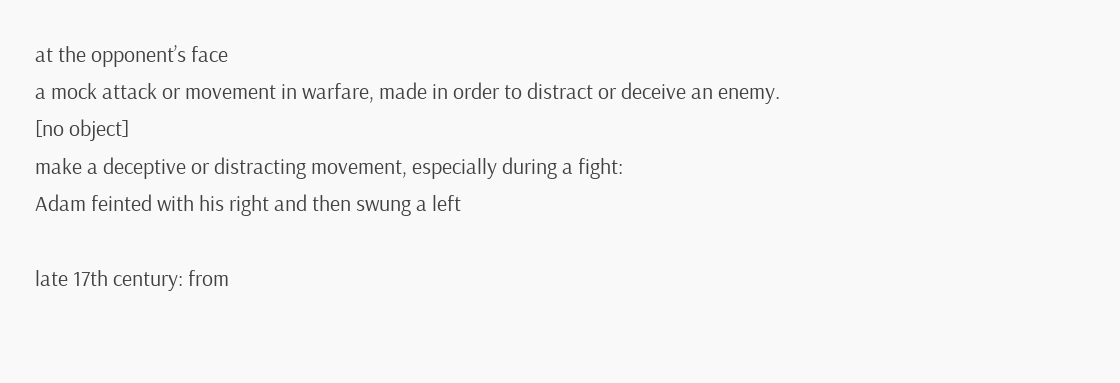at the opponent’s face
a mock attack or movement in warfare, made in order to distract or deceive an enemy.
[no object]
make a deceptive or distracting movement, especially during a fight:
Adam feinted with his right and then swung a left

late 17th century: from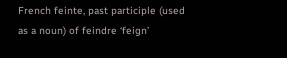French feinte, past participle (used as a noun) of feindre ‘feign’